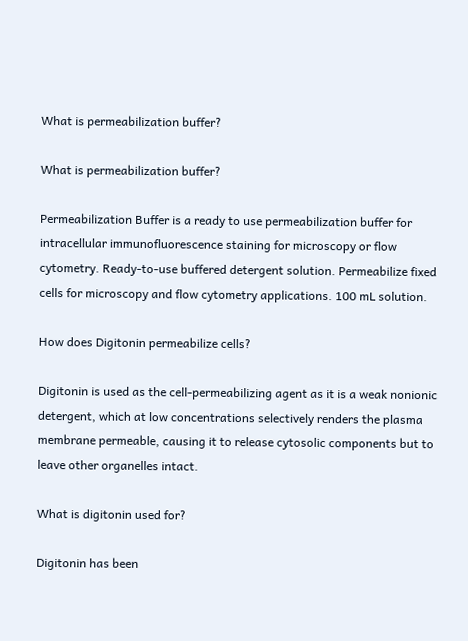What is permeabilization buffer?

What is permeabilization buffer?

Permeabilization Buffer is a ready to use permeabilization buffer for intracellular immunofluorescence staining for microscopy or flow cytometry. Ready-to-use buffered detergent solution. Permeabilize fixed cells for microscopy and flow cytometry applications. 100 mL solution.

How does Digitonin permeabilize cells?

Digitonin is used as the cell-permeabilizing agent as it is a weak nonionic detergent, which at low concentrations selectively renders the plasma membrane permeable, causing it to release cytosolic components but to leave other organelles intact.

What is digitonin used for?

Digitonin has been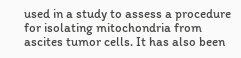used in a study to assess a procedure for isolating mitochondria from ascites tumor cells. It has also been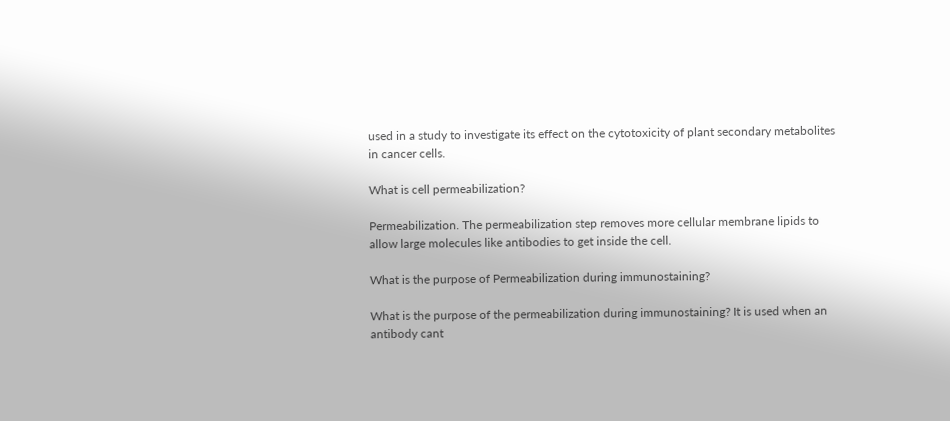used in a study to investigate its effect on the cytotoxicity of plant secondary metabolites in cancer cells.

What is cell permeabilization?

Permeabilization. The permeabilization step removes more cellular membrane lipids to allow large molecules like antibodies to get inside the cell.

What is the purpose of Permeabilization during immunostaining?

What is the purpose of the permeabilization during immunostaining? It is used when an antibody cant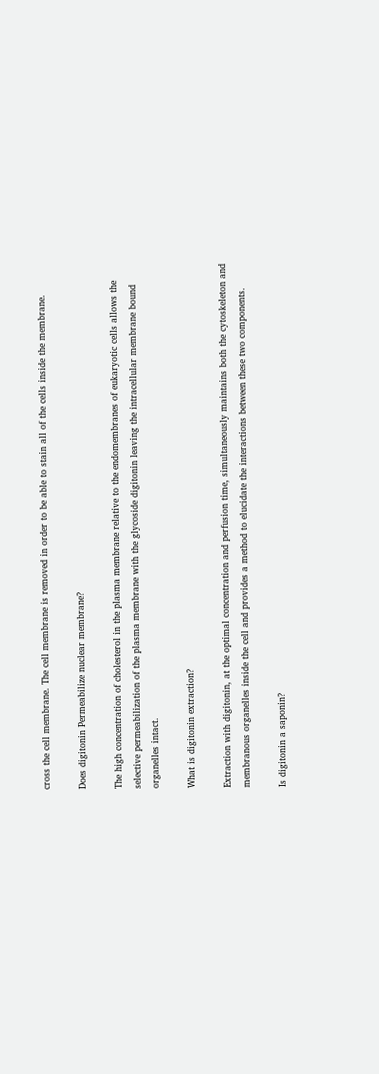cross the cell membrane. The cell membrane is removed in order to be able to stain all of the cells inside the membrane.

Does digitonin Permeabilize nuclear membrane?

The high concentration of cholesterol in the plasma membrane relative to the endomembranes of eukaryotic cells allows the selective permeabilization of the plasma membrane with the glycoside digitonin leaving the intracellular membrane bound organelles intact.

What is digitonin extraction?

Extraction with digitonin, at the optimal concentration and perfusion time, simultaneously maintains both the cytoskeleton and membranous organelles inside the cell and provides a method to elucidate the interactions between these two components.

Is digitonin a saponin?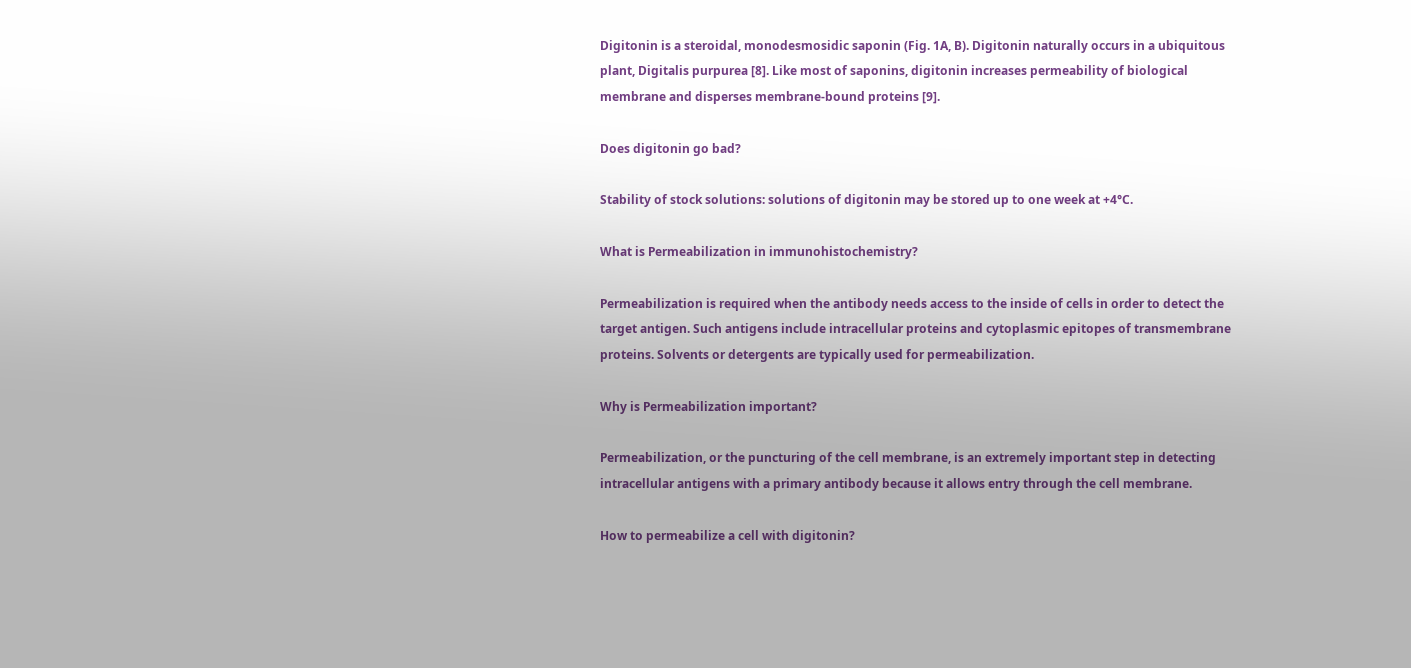Digitonin is a steroidal, monodesmosidic saponin (Fig. 1A, B). Digitonin naturally occurs in a ubiquitous plant, Digitalis purpurea [8]. Like most of saponins, digitonin increases permeability of biological membrane and disperses membrane-bound proteins [9].

Does digitonin go bad?

Stability of stock solutions: solutions of digitonin may be stored up to one week at +4°C.

What is Permeabilization in immunohistochemistry?

Permeabilization is required when the antibody needs access to the inside of cells in order to detect the target antigen. Such antigens include intracellular proteins and cytoplasmic epitopes of transmembrane proteins. Solvents or detergents are typically used for permeabilization.

Why is Permeabilization important?

Permeabilization, or the puncturing of the cell membrane, is an extremely important step in detecting intracellular antigens with a primary antibody because it allows entry through the cell membrane.

How to permeabilize a cell with digitonin?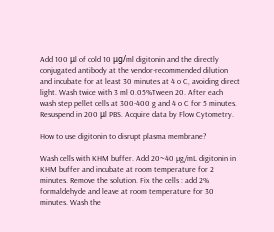Add 100 μl of cold 10 μg/ml digitonin and the directly conjugated antibody at the vendor-recommended dilution and incubate for at least 30 minutes at 4 o C, avoiding direct light. Wash twice with 3 ml 0.05%Tween 20. After each wash step pellet cells at 300-400 g and 4 o C for 5 minutes. Resuspend in 200 μl PBS. Acquire data by Flow Cytometry.

How to use digitonin to disrupt plasma membrane?

Wash cells with KHM buffer. Add 20~40 µg/mL digitonin in KHM buffer and incubate at room temperature for 2 minutes. Remove the solution. Fix the cells : add 2% formaldehyde and leave at room temperature for 30 minutes. Wash the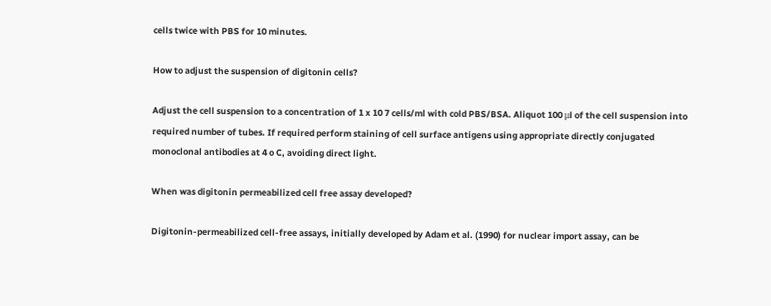cells twice with PBS for 10 minutes.

How to adjust the suspension of digitonin cells?

Adjust the cell suspension to a concentration of 1 x 10 7 cells/ml with cold PBS/BSA. Aliquot 100 μl of the cell suspension into required number of tubes. If required perform staining of cell surface antigens using appropriate directly conjugated monoclonal antibodies at 4 o C, avoiding direct light.

When was digitonin permeabilized cell free assay developed?

Digitonin-permeabilized cell-free assays, initially developed by Adam et al. (1990) for nuclear import assay, can be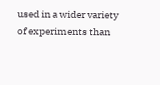used in a wider variety of experiments than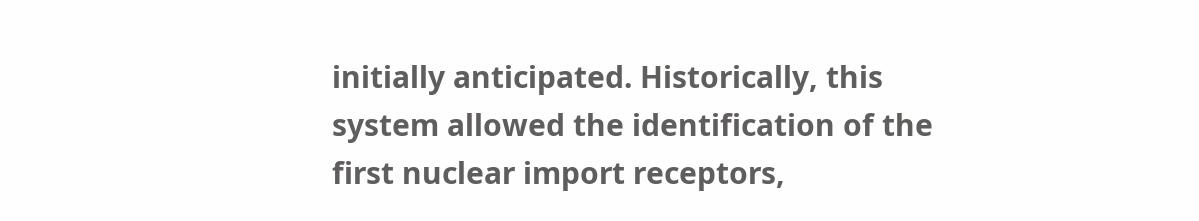initially anticipated. Historically, this system allowed the identification of the first nuclear import receptors,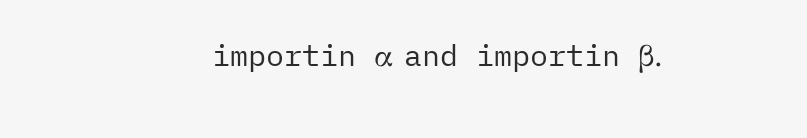importin α and importin β.